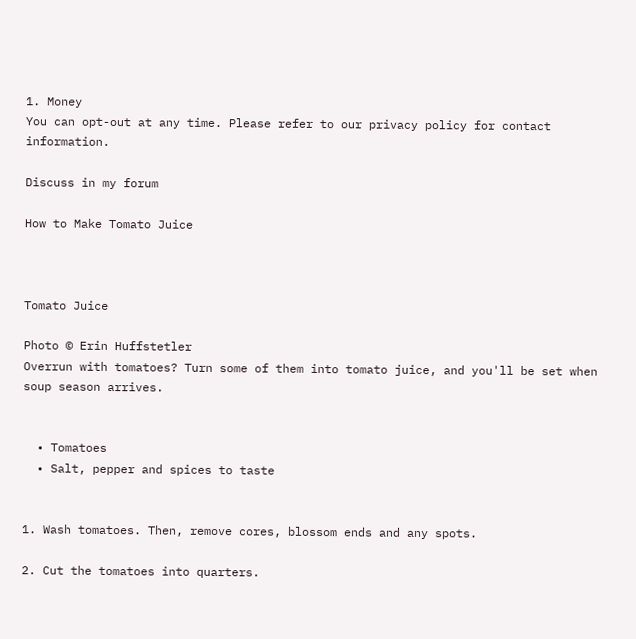1. Money
You can opt-out at any time. Please refer to our privacy policy for contact information.

Discuss in my forum

How to Make Tomato Juice



Tomato Juice

Photo © Erin Huffstetler
Overrun with tomatoes? Turn some of them into tomato juice, and you'll be set when soup season arrives.


  • Tomatoes
  • Salt, pepper and spices to taste


1. Wash tomatoes. Then, remove cores, blossom ends and any spots.

2. Cut the tomatoes into quarters.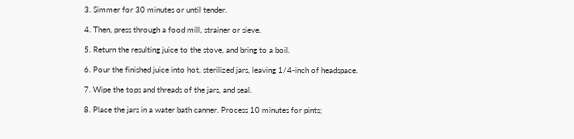3. Simmer for 30 minutes or until tender.

4. Then, press through a food mill, strainer or sieve.

5. Return the resulting juice to the stove, and bring to a boil.

6. Pour the finished juice into hot, sterilized jars, leaving 1/4-inch of headspace.

7. Wipe the tops and threads of the jars, and seal.

8. Place the jars in a water bath canner. Process 10 minutes for pints;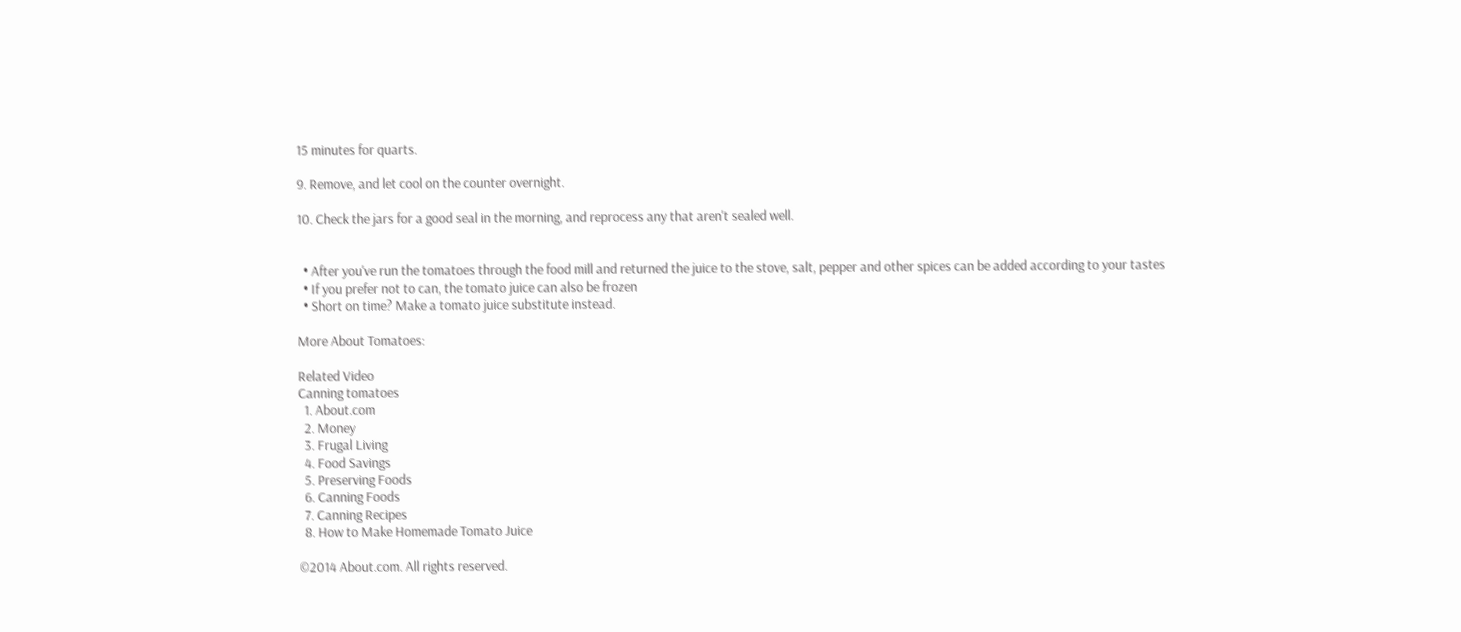15 minutes for quarts.

9. Remove, and let cool on the counter overnight.

10. Check the jars for a good seal in the morning, and reprocess any that aren't sealed well.


  • After you've run the tomatoes through the food mill and returned the juice to the stove, salt, pepper and other spices can be added according to your tastes
  • If you prefer not to can, the tomato juice can also be frozen
  • Short on time? Make a tomato juice substitute instead.

More About Tomatoes:

Related Video
Canning tomatoes
  1. About.com
  2. Money
  3. Frugal Living
  4. Food Savings
  5. Preserving Foods
  6. Canning Foods
  7. Canning Recipes
  8. How to Make Homemade Tomato Juice

©2014 About.com. All rights reserved.